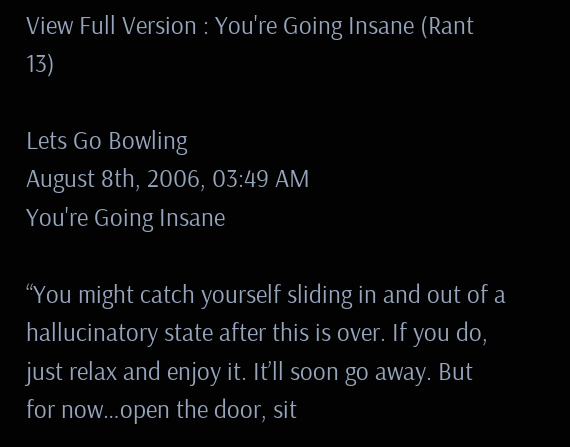View Full Version : You're Going Insane (Rant 13)

Lets Go Bowling
August 8th, 2006, 03:49 AM
You're Going Insane

“You might catch yourself sliding in and out of a hallucinatory state after this is over. If you do, just relax and enjoy it. It’ll soon go away. But for now…open the door, sit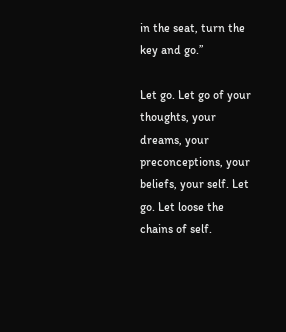in the seat, turn the key and go.”

Let go. Let go of your thoughts, your dreams, your preconceptions, your beliefs, your self. Let go. Let loose the chains of self.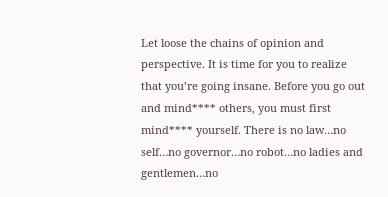Let loose the chains of opinion and perspective. It is time for you to realize that you’re going insane. Before you go out and mind**** others, you must first mind**** yourself. There is no law…no self…no governor…no robot…no ladies and gentlemen…no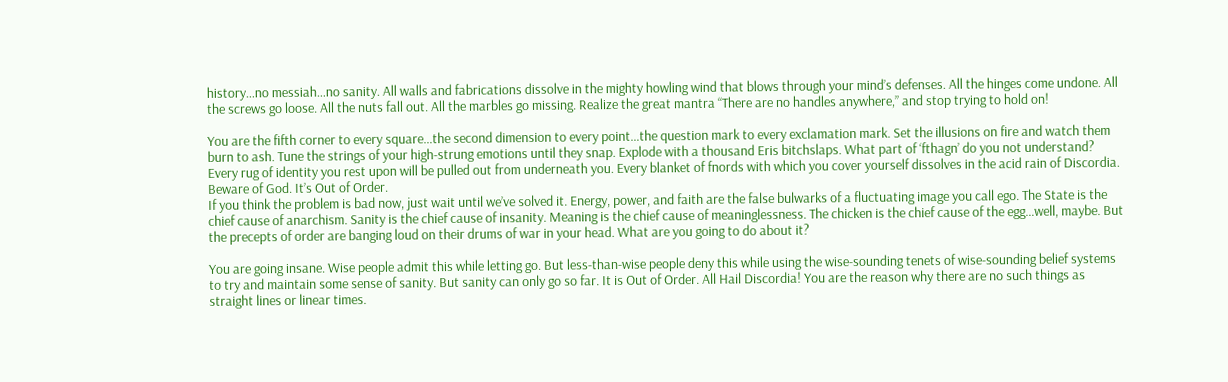history…no messiah…no sanity. All walls and fabrications dissolve in the mighty howling wind that blows through your mind’s defenses. All the hinges come undone. All the screws go loose. All the nuts fall out. All the marbles go missing. Realize the great mantra “There are no handles anywhere,” and stop trying to hold on!

You are the fifth corner to every square…the second dimension to every point…the question mark to every exclamation mark. Set the illusions on fire and watch them burn to ash. Tune the strings of your high-strung emotions until they snap. Explode with a thousand Eris bitchslaps. What part of ‘fthagn’ do you not understand? Every rug of identity you rest upon will be pulled out from underneath you. Every blanket of fnords with which you cover yourself dissolves in the acid rain of Discordia. Beware of God. It’s Out of Order.
If you think the problem is bad now, just wait until we’ve solved it. Energy, power, and faith are the false bulwarks of a fluctuating image you call ego. The State is the chief cause of anarchism. Sanity is the chief cause of insanity. Meaning is the chief cause of meaninglessness. The chicken is the chief cause of the egg…well, maybe. But the precepts of order are banging loud on their drums of war in your head. What are you going to do about it?

You are going insane. Wise people admit this while letting go. But less-than-wise people deny this while using the wise-sounding tenets of wise-sounding belief systems to try and maintain some sense of sanity. But sanity can only go so far. It is Out of Order. All Hail Discordia! You are the reason why there are no such things as straight lines or linear times.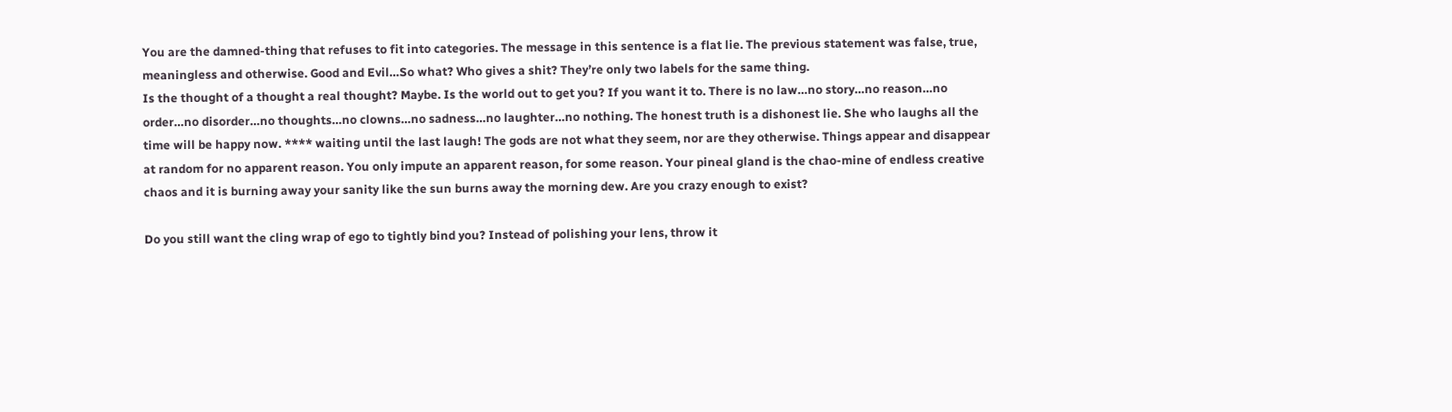You are the damned-thing that refuses to fit into categories. The message in this sentence is a flat lie. The previous statement was false, true, meaningless and otherwise. Good and Evil…So what? Who gives a shit? They’re only two labels for the same thing.
Is the thought of a thought a real thought? Maybe. Is the world out to get you? If you want it to. There is no law…no story…no reason…no order…no disorder…no thoughts…no clowns…no sadness…no laughter…no nothing. The honest truth is a dishonest lie. She who laughs all the time will be happy now. **** waiting until the last laugh! The gods are not what they seem, nor are they otherwise. Things appear and disappear at random for no apparent reason. You only impute an apparent reason, for some reason. Your pineal gland is the chao-mine of endless creative chaos and it is burning away your sanity like the sun burns away the morning dew. Are you crazy enough to exist?

Do you still want the cling wrap of ego to tightly bind you? Instead of polishing your lens, throw it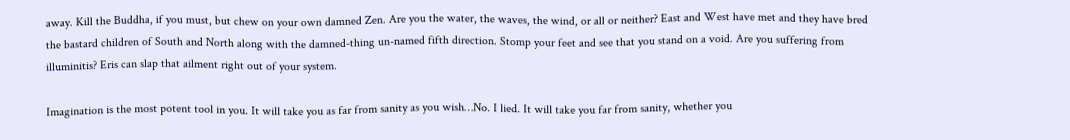away. Kill the Buddha, if you must, but chew on your own damned Zen. Are you the water, the waves, the wind, or all or neither? East and West have met and they have bred the bastard children of South and North along with the damned-thing un-named fifth direction. Stomp your feet and see that you stand on a void. Are you suffering from illuminitis? Eris can slap that ailment right out of your system.

Imagination is the most potent tool in you. It will take you as far from sanity as you wish…No. I lied. It will take you far from sanity, whether you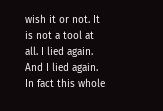wish it or not. It is not a tool at all. I lied again. And I lied again. In fact this whole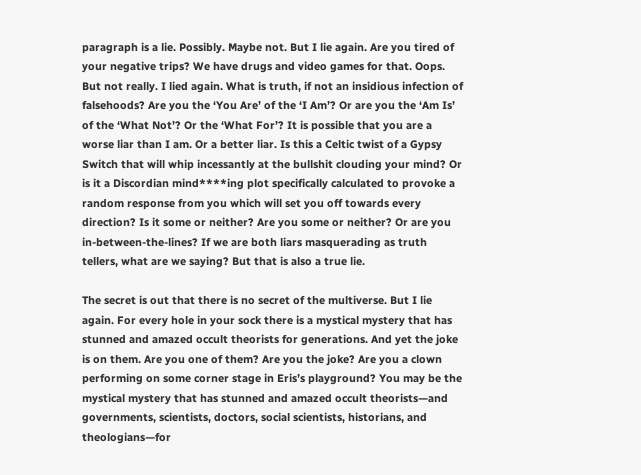paragraph is a lie. Possibly. Maybe not. But I lie again. Are you tired of your negative trips? We have drugs and video games for that. Oops. But not really. I lied again. What is truth, if not an insidious infection of falsehoods? Are you the ‘You Are’ of the ‘I Am’? Or are you the ‘Am Is’ of the ‘What Not’? Or the ‘What For’? It is possible that you are a worse liar than I am. Or a better liar. Is this a Celtic twist of a Gypsy Switch that will whip incessantly at the bullshit clouding your mind? Or is it a Discordian mind****ing plot specifically calculated to provoke a random response from you which will set you off towards every direction? Is it some or neither? Are you some or neither? Or are you in-between-the-lines? If we are both liars masquerading as truth tellers, what are we saying? But that is also a true lie.

The secret is out that there is no secret of the multiverse. But I lie again. For every hole in your sock there is a mystical mystery that has stunned and amazed occult theorists for generations. And yet the joke is on them. Are you one of them? Are you the joke? Are you a clown performing on some corner stage in Eris’s playground? You may be the mystical mystery that has stunned and amazed occult theorists—and governments, scientists, doctors, social scientists, historians, and theologians—for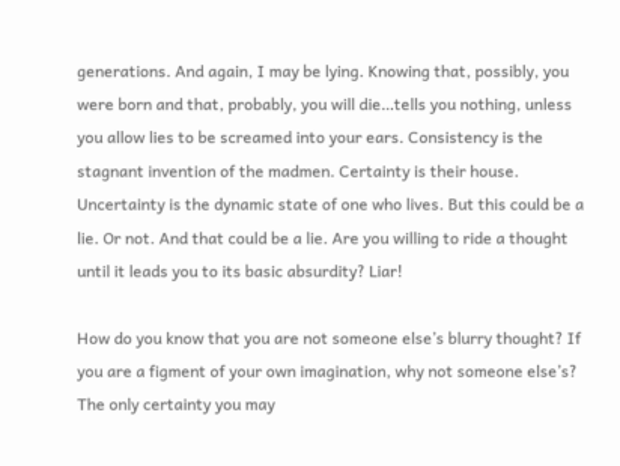generations. And again, I may be lying. Knowing that, possibly, you were born and that, probably, you will die…tells you nothing, unless you allow lies to be screamed into your ears. Consistency is the stagnant invention of the madmen. Certainty is their house. Uncertainty is the dynamic state of one who lives. But this could be a lie. Or not. And that could be a lie. Are you willing to ride a thought until it leads you to its basic absurdity? Liar!

How do you know that you are not someone else’s blurry thought? If you are a figment of your own imagination, why not someone else’s? The only certainty you may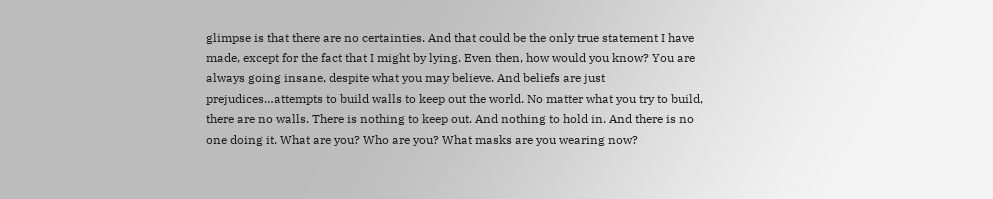glimpse is that there are no certainties. And that could be the only true statement I have made, except for the fact that I might by lying. Even then, how would you know? You are always going insane, despite what you may believe. And beliefs are just prejudices…attempts to build walls to keep out the world. No matter what you try to build, there are no walls. There is nothing to keep out. And nothing to hold in. And there is no one doing it. What are you? Who are you? What masks are you wearing now?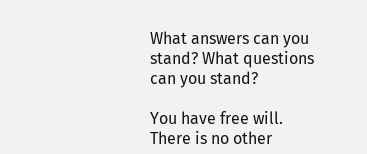What answers can you stand? What questions can you stand?

You have free will. There is no other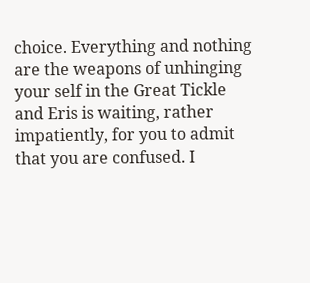choice. Everything and nothing are the weapons of unhinging your self in the Great Tickle and Eris is waiting, rather impatiently, for you to admit that you are confused. I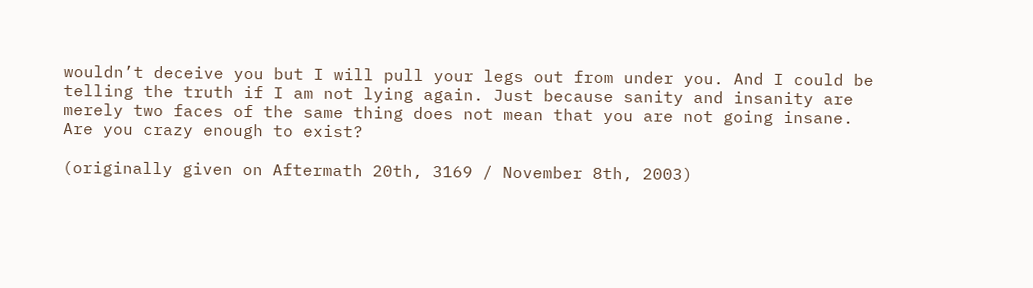wouldn’t deceive you but I will pull your legs out from under you. And I could be telling the truth if I am not lying again. Just because sanity and insanity are merely two faces of the same thing does not mean that you are not going insane. Are you crazy enough to exist?

(originally given on Aftermath 20th, 3169 / November 8th, 2003)